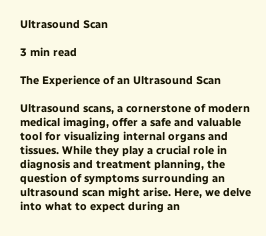Ultrasound Scan

3 min read

The Experience of an Ultrasound Scan

Ultrasound scans, a cornerstone of modern medical imaging, offer a safe and valuable tool for visualizing internal organs and tissues. While they play a crucial role in diagnosis and treatment planning, the question of symptoms surrounding an ultrasound scan might arise. Here, we delve into what to expect during an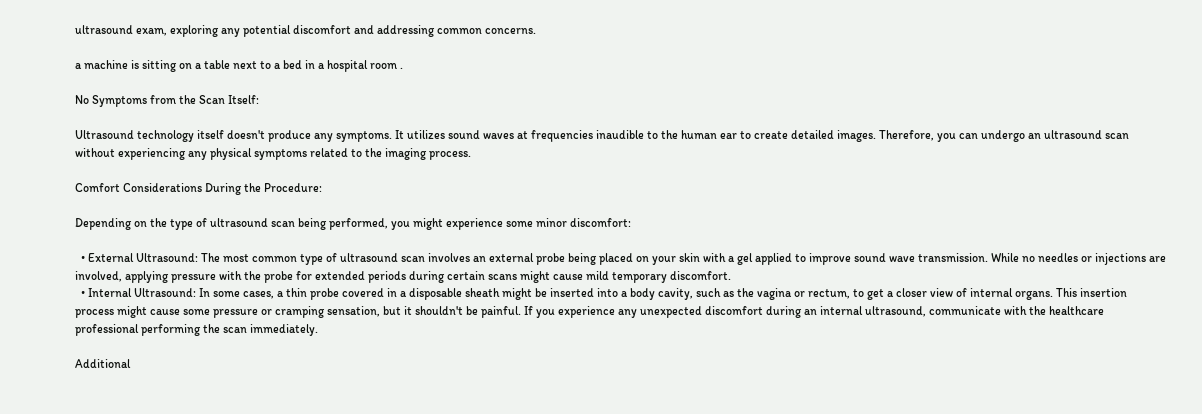ultrasound exam, exploring any potential discomfort and addressing common concerns.

a machine is sitting on a table next to a bed in a hospital room .

No Symptoms from the Scan Itself:

Ultrasound technology itself doesn't produce any symptoms. It utilizes sound waves at frequencies inaudible to the human ear to create detailed images. Therefore, you can undergo an ultrasound scan without experiencing any physical symptoms related to the imaging process.

Comfort Considerations During the Procedure:

Depending on the type of ultrasound scan being performed, you might experience some minor discomfort:

  • External Ultrasound: The most common type of ultrasound scan involves an external probe being placed on your skin with a gel applied to improve sound wave transmission. While no needles or injections are involved, applying pressure with the probe for extended periods during certain scans might cause mild temporary discomfort.
  • Internal Ultrasound: In some cases, a thin probe covered in a disposable sheath might be inserted into a body cavity, such as the vagina or rectum, to get a closer view of internal organs. This insertion process might cause some pressure or cramping sensation, but it shouldn't be painful. If you experience any unexpected discomfort during an internal ultrasound, communicate with the healthcare professional performing the scan immediately.

Additional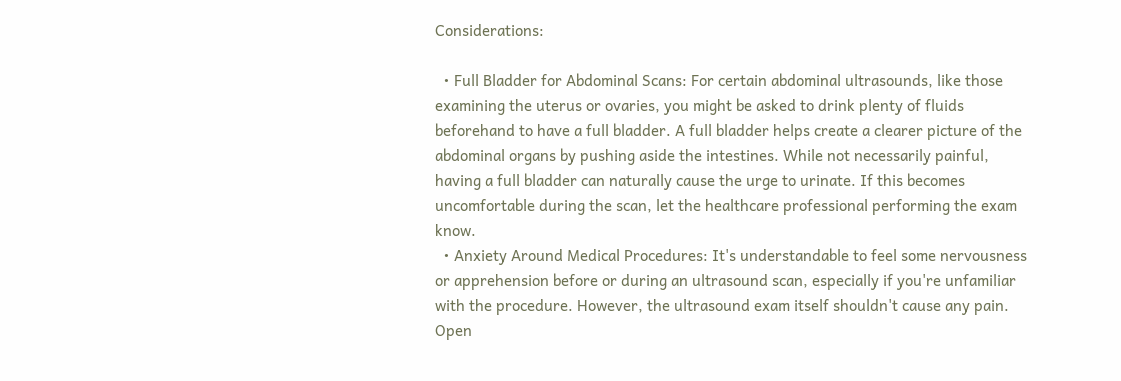Considerations:

  • Full Bladder for Abdominal Scans: For certain abdominal ultrasounds, like those examining the uterus or ovaries, you might be asked to drink plenty of fluids beforehand to have a full bladder. A full bladder helps create a clearer picture of the abdominal organs by pushing aside the intestines. While not necessarily painful, having a full bladder can naturally cause the urge to urinate. If this becomes uncomfortable during the scan, let the healthcare professional performing the exam know.
  • Anxiety Around Medical Procedures: It's understandable to feel some nervousness or apprehension before or during an ultrasound scan, especially if you're unfamiliar with the procedure. However, the ultrasound exam itself shouldn't cause any pain. Open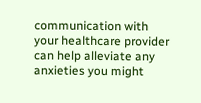communication with your healthcare provider can help alleviate any anxieties you might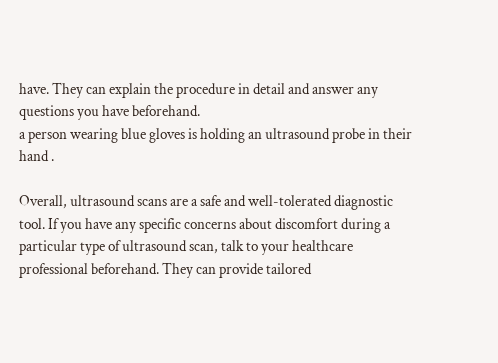have. They can explain the procedure in detail and answer any questions you have beforehand.
a person wearing blue gloves is holding an ultrasound probe in their hand .

Overall, ultrasound scans are a safe and well-tolerated diagnostic tool. If you have any specific concerns about discomfort during a particular type of ultrasound scan, talk to your healthcare professional beforehand. They can provide tailored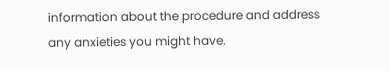information about the procedure and address any anxieties you might have.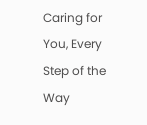Caring for You, Every Step of the Way